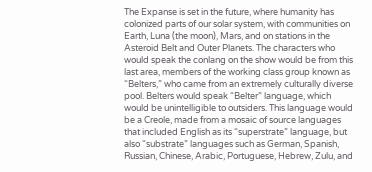The Expanse is set in the future, where humanity has colonized parts of our solar system, with communities on Earth, Luna (the moon), Mars, and on stations in the Asteroid Belt and Outer Planets. The characters who would speak the conlang on the show would be from this last area, members of the working class group known as “Belters,” who came from an extremely culturally diverse pool. Belters would speak “Belter” language, which would be unintelligible to outsiders. This language would be a Creole, made from a mosaic of source languages that included English as its “superstrate” language, but also “substrate” languages such as German, Spanish, Russian, Chinese, Arabic, Portuguese, Hebrew, Zulu, and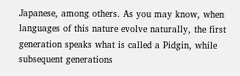Japanese, among others. As you may know, when languages of this nature evolve naturally, the first generation speaks what is called a Pidgin, while subsequent generations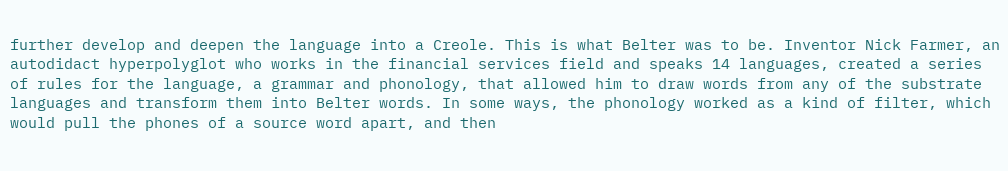further develop and deepen the language into a Creole. This is what Belter was to be. Inventor Nick Farmer, an autodidact hyperpolyglot who works in the financial services field and speaks 14 languages, created a series of rules for the language, a grammar and phonology, that allowed him to draw words from any of the substrate languages and transform them into Belter words. In some ways, the phonology worked as a kind of filter, which would pull the phones of a source word apart, and then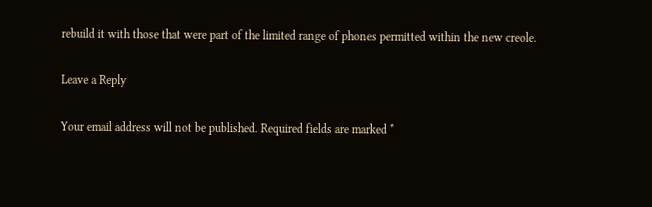rebuild it with those that were part of the limited range of phones permitted within the new creole.

Leave a Reply

Your email address will not be published. Required fields are marked *